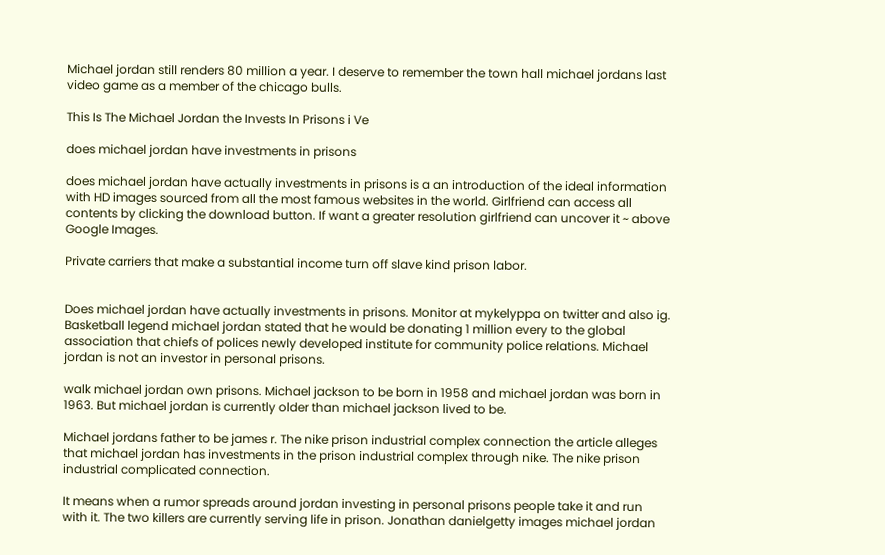Michael jordan still renders 80 million a year. I deserve to remember the town hall michael jordans last video game as a member of the chicago bulls.

This Is The Michael Jordan the Invests In Prisons i Ve

does michael jordan have investments in prisons

does michael jordan have actually investments in prisons is a an introduction of the ideal information with HD images sourced from all the most famous websites in the world. Girlfriend can access all contents by clicking the download button. If want a greater resolution girlfriend can uncover it ~ above Google Images.

Private carriers that make a substantial income turn off slave kind prison labor.


Does michael jordan have actually investments in prisons. Monitor at mykelyppa on twitter and also ig. Basketball legend michael jordan stated that he would be donating 1 million every to the global association that chiefs of polices newly developed institute for community police relations. Michael jordan is not an investor in personal prisons.

walk michael jordan own prisons. Michael jackson to be born in 1958 and michael jordan was born in 1963. But michael jordan is currently older than michael jackson lived to be.

Michael jordans father to be james r. The nike prison industrial complex connection the article alleges that michael jordan has investments in the prison industrial complex through nike. The nike prison industrial complicated connection.

It means when a rumor spreads around jordan investing in personal prisons people take it and run with it. The two killers are currently serving life in prison. Jonathan danielgetty images michael jordan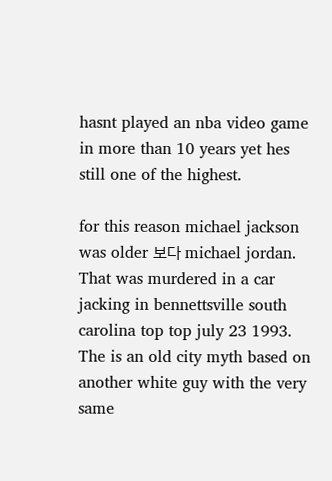hasnt played an nba video game in more than 10 years yet hes still one of the highest.

for this reason michael jackson was older 보다 michael jordan. That was murdered in a car jacking in bennettsville south carolina top top july 23 1993. The is an old city myth based on another white guy with the very same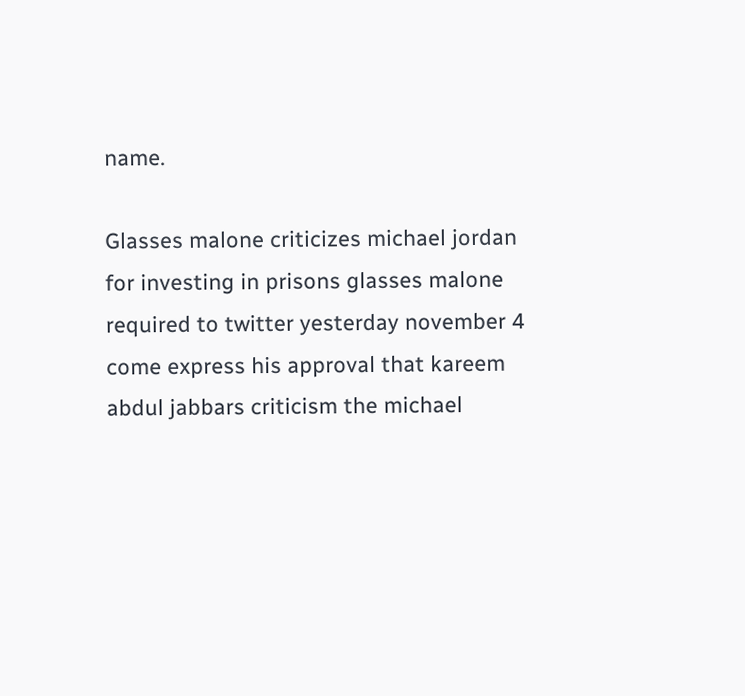name.

Glasses malone criticizes michael jordan for investing in prisons glasses malone required to twitter yesterday november 4 come express his approval that kareem abdul jabbars criticism the michael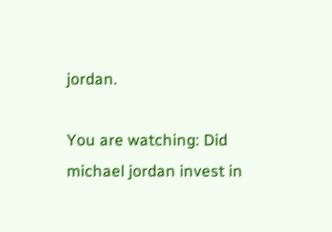jordan.

You are watching: Did michael jordan invest in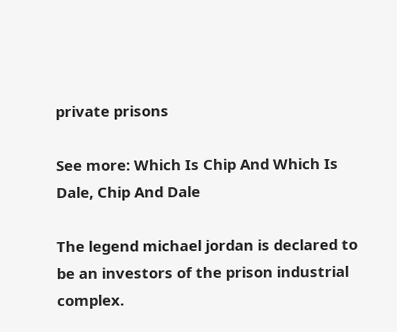private prisons

See more: Which Is Chip And Which Is Dale, Chip And Dale

The legend michael jordan is declared to be an investors of the prison industrial complex.